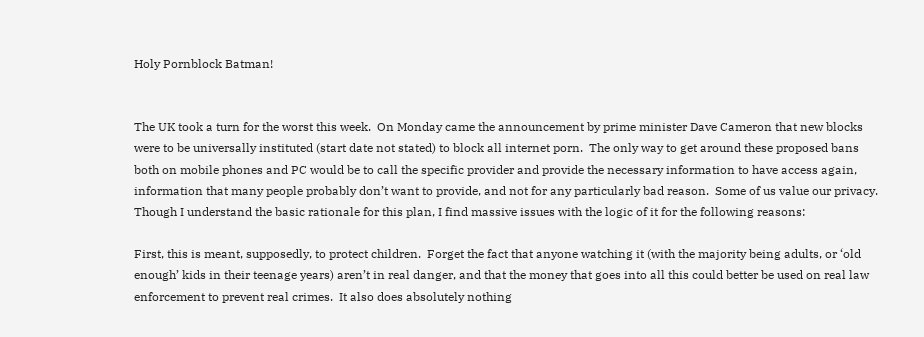Holy Pornblock Batman!


The UK took a turn for the worst this week.  On Monday came the announcement by prime minister Dave Cameron that new blocks were to be universally instituted (start date not stated) to block all internet porn.  The only way to get around these proposed bans both on mobile phones and PC would be to call the specific provider and provide the necessary information to have access again, information that many people probably don’t want to provide, and not for any particularly bad reason.  Some of us value our privacy.  Though I understand the basic rationale for this plan, I find massive issues with the logic of it for the following reasons:

First, this is meant, supposedly, to protect children.  Forget the fact that anyone watching it (with the majority being adults, or ‘old enough’ kids in their teenage years) aren’t in real danger, and that the money that goes into all this could better be used on real law enforcement to prevent real crimes.  It also does absolutely nothing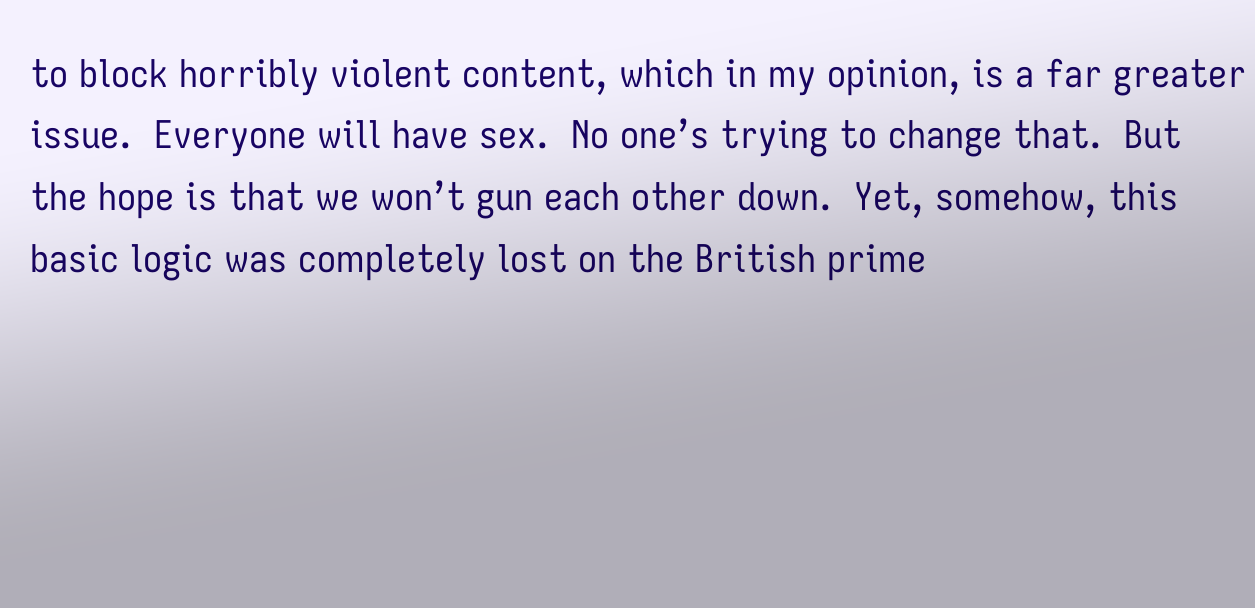to block horribly violent content, which in my opinion, is a far greater issue.  Everyone will have sex.  No one’s trying to change that.  But the hope is that we won’t gun each other down.  Yet, somehow, this basic logic was completely lost on the British prime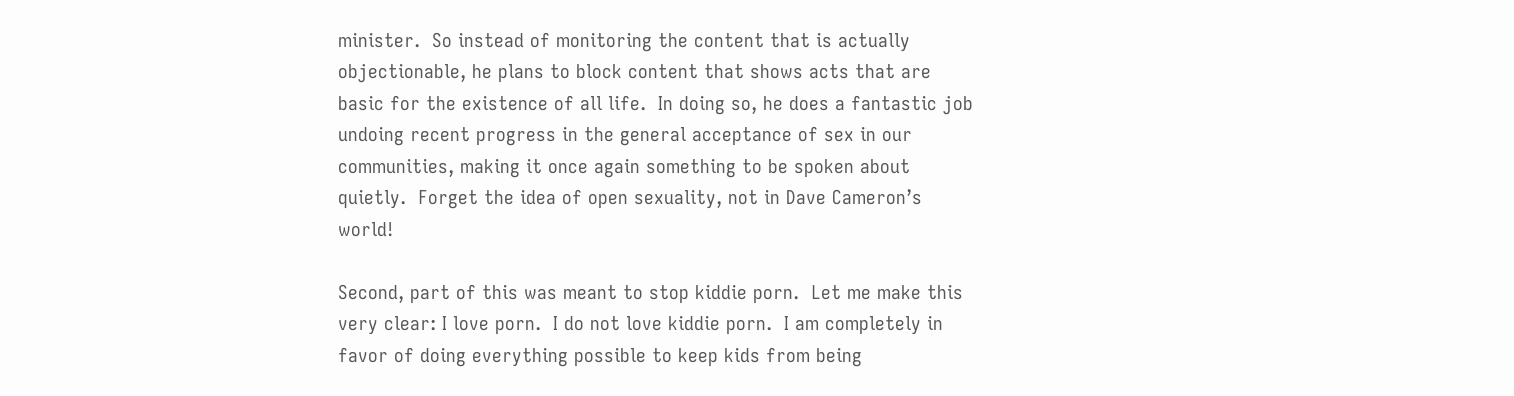minister.  So instead of monitoring the content that is actually objectionable, he plans to block content that shows acts that are basic for the existence of all life.  In doing so, he does a fantastic job undoing recent progress in the general acceptance of sex in our communities, making it once again something to be spoken about quietly.  Forget the idea of open sexuality, not in Dave Cameron’s world!

Second, part of this was meant to stop kiddie porn.  Let me make this very clear: I love porn.  I do not love kiddie porn.  I am completely in favor of doing everything possible to keep kids from being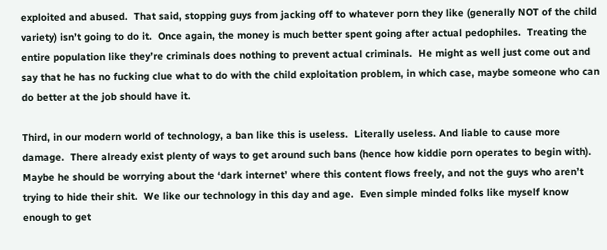exploited and abused.  That said, stopping guys from jacking off to whatever porn they like (generally NOT of the child variety) isn’t going to do it.  Once again, the money is much better spent going after actual pedophiles.  Treating the entire population like they’re criminals does nothing to prevent actual criminals.  He might as well just come out and say that he has no fucking clue what to do with the child exploitation problem, in which case, maybe someone who can do better at the job should have it.

Third, in our modern world of technology, a ban like this is useless.  Literally useless. And liable to cause more damage.  There already exist plenty of ways to get around such bans (hence how kiddie porn operates to begin with).  Maybe he should be worrying about the ‘dark internet’ where this content flows freely, and not the guys who aren’t trying to hide their shit.  We like our technology in this day and age.  Even simple minded folks like myself know enough to get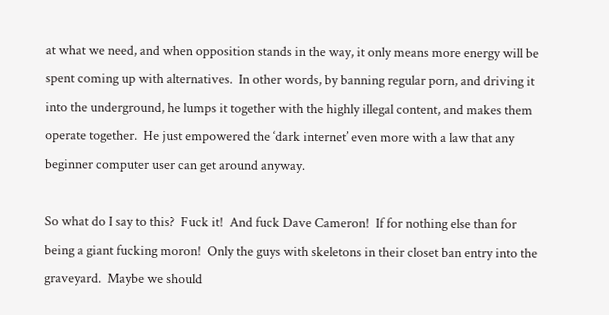at what we need, and when opposition stands in the way, it only means more energy will be spent coming up with alternatives.  In other words, by banning regular porn, and driving it into the underground, he lumps it together with the highly illegal content, and makes them operate together.  He just empowered the ‘dark internet’ even more with a law that any beginner computer user can get around anyway.

So what do I say to this?  Fuck it!  And fuck Dave Cameron!  If for nothing else than for being a giant fucking moron!  Only the guys with skeletons in their closet ban entry into the graveyard.  Maybe we should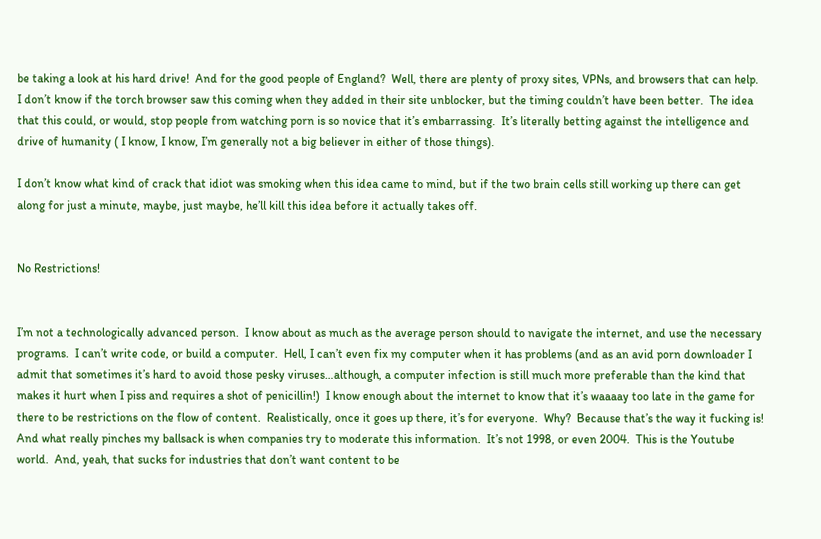be taking a look at his hard drive!  And for the good people of England?  Well, there are plenty of proxy sites, VPNs, and browsers that can help.  I don’t know if the torch browser saw this coming when they added in their site unblocker, but the timing couldn’t have been better.  The idea that this could, or would, stop people from watching porn is so novice that it’s embarrassing.  It’s literally betting against the intelligence and drive of humanity ( I know, I know, I’m generally not a big believer in either of those things).

I don’t know what kind of crack that idiot was smoking when this idea came to mind, but if the two brain cells still working up there can get along for just a minute, maybe, just maybe, he’ll kill this idea before it actually takes off.


No Restrictions!


I’m not a technologically advanced person.  I know about as much as the average person should to navigate the internet, and use the necessary programs.  I can’t write code, or build a computer.  Hell, I can’t even fix my computer when it has problems (and as an avid porn downloader I admit that sometimes it’s hard to avoid those pesky viruses…although, a computer infection is still much more preferable than the kind that makes it hurt when I piss and requires a shot of penicillin!)  I know enough about the internet to know that it’s waaaay too late in the game for there to be restrictions on the flow of content.  Realistically, once it goes up there, it’s for everyone.  Why?  Because that’s the way it fucking is!  And what really pinches my ballsack is when companies try to moderate this information.  It’s not 1998, or even 2004.  This is the Youtube world.  And, yeah, that sucks for industries that don’t want content to be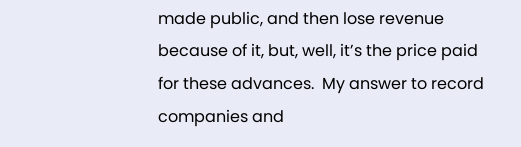made public, and then lose revenue because of it, but, well, it’s the price paid for these advances.  My answer to record companies and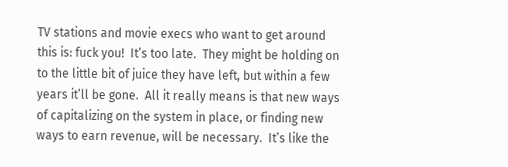TV stations and movie execs who want to get around this is: fuck you!  It’s too late.  They might be holding on to the little bit of juice they have left, but within a few years it’ll be gone.  All it really means is that new ways of capitalizing on the system in place, or finding new ways to earn revenue, will be necessary.  It’s like the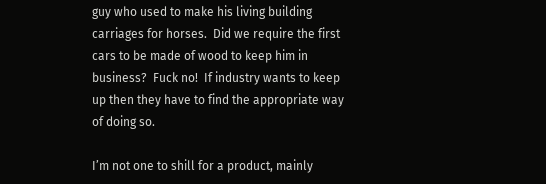guy who used to make his living building carriages for horses.  Did we require the first cars to be made of wood to keep him in business?  Fuck no!  If industry wants to keep up then they have to find the appropriate way of doing so.

I’m not one to shill for a product, mainly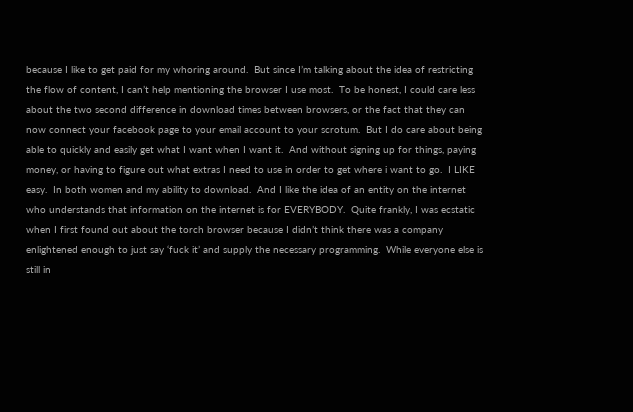because I like to get paid for my whoring around.  But since I’m talking about the idea of restricting the flow of content, I can’t help mentioning the browser I use most.  To be honest, I could care less about the two second difference in download times between browsers, or the fact that they can now connect your facebook page to your email account to your scrotum.  But I do care about being able to quickly and easily get what I want when I want it.  And without signing up for things, paying money, or having to figure out what extras I need to use in order to get where i want to go.  I LIKE easy.  In both women and my ability to download.  And I like the idea of an entity on the internet who understands that information on the internet is for EVERYBODY.  Quite frankly, I was ecstatic when I first found out about the torch browser because I didn’t think there was a company enlightened enough to just say ‘fuck it’ and supply the necessary programming.  While everyone else is still in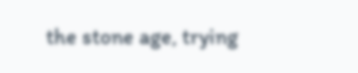the stone age, trying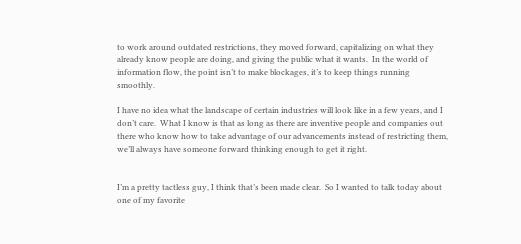to work around outdated restrictions, they moved forward, capitalizing on what they already know people are doing, and giving the public what it wants.  In the world of information flow, the point isn’t to make blockages, it’s to keep things running smoothly.

I have no idea what the landscape of certain industries will look like in a few years, and I don’t care.  What I know is that as long as there are inventive people and companies out there who know how to take advantage of our advancements instead of restricting them, we’ll always have someone forward thinking enough to get it right.


I’m a pretty tactless guy, I think that’s been made clear.  So I wanted to talk today about one of my favorite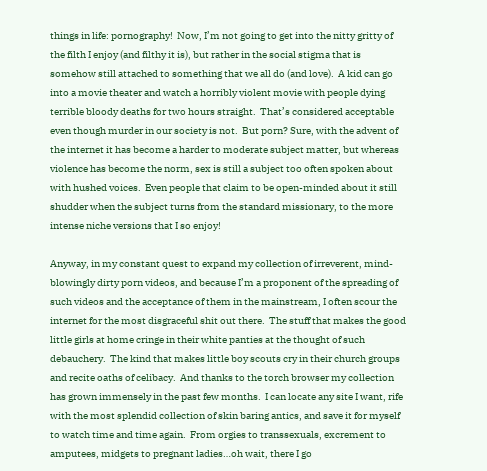things in life: pornography!  Now, I’m not going to get into the nitty gritty of the filth I enjoy (and filthy it is), but rather in the social stigma that is somehow still attached to something that we all do (and love).  A kid can go into a movie theater and watch a horribly violent movie with people dying terrible bloody deaths for two hours straight.  That’s considered acceptable even though murder in our society is not.  But porn? Sure, with the advent of the internet it has become a harder to moderate subject matter, but whereas violence has become the norm, sex is still a subject too often spoken about with hushed voices.  Even people that claim to be open-minded about it still shudder when the subject turns from the standard missionary, to the more intense niche versions that I so enjoy!

Anyway, in my constant quest to expand my collection of irreverent, mind-blowingly dirty porn videos, and because I’m a proponent of the spreading of such videos and the acceptance of them in the mainstream, I often scour the internet for the most disgraceful shit out there.  The stuff that makes the good little girls at home cringe in their white panties at the thought of such debauchery.  The kind that makes little boy scouts cry in their church groups and recite oaths of celibacy.  And thanks to the torch browser my collection has grown immensely in the past few months.  I can locate any site I want, rife with the most splendid collection of skin baring antics, and save it for myself to watch time and time again.  From orgies to transsexuals, excrement to amputees, midgets to pregnant ladies…oh wait, there I go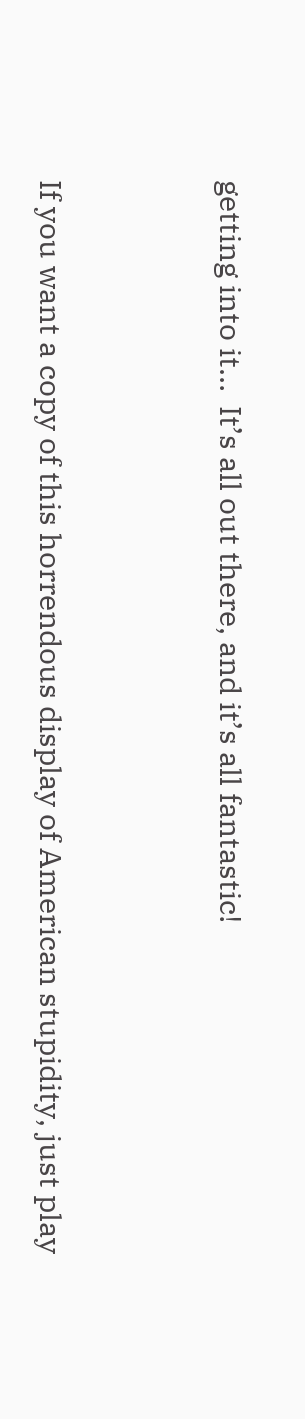getting into it…  It’s all out there, and it’s all fantastic!




If you want a copy of this horrendous display of American stupidity, just play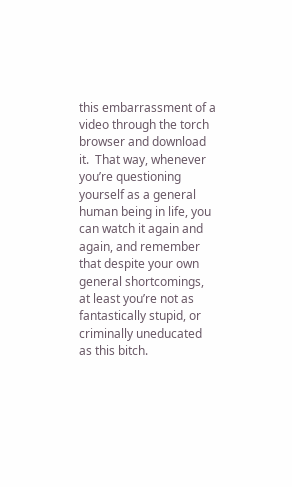this embarrassment of a video through the torch browser and download it.  That way, whenever you’re questioning yourself as a general human being in life, you can watch it again and again, and remember that despite your own general shortcomings, at least you’re not as fantastically stupid, or criminally uneducated as this bitch.